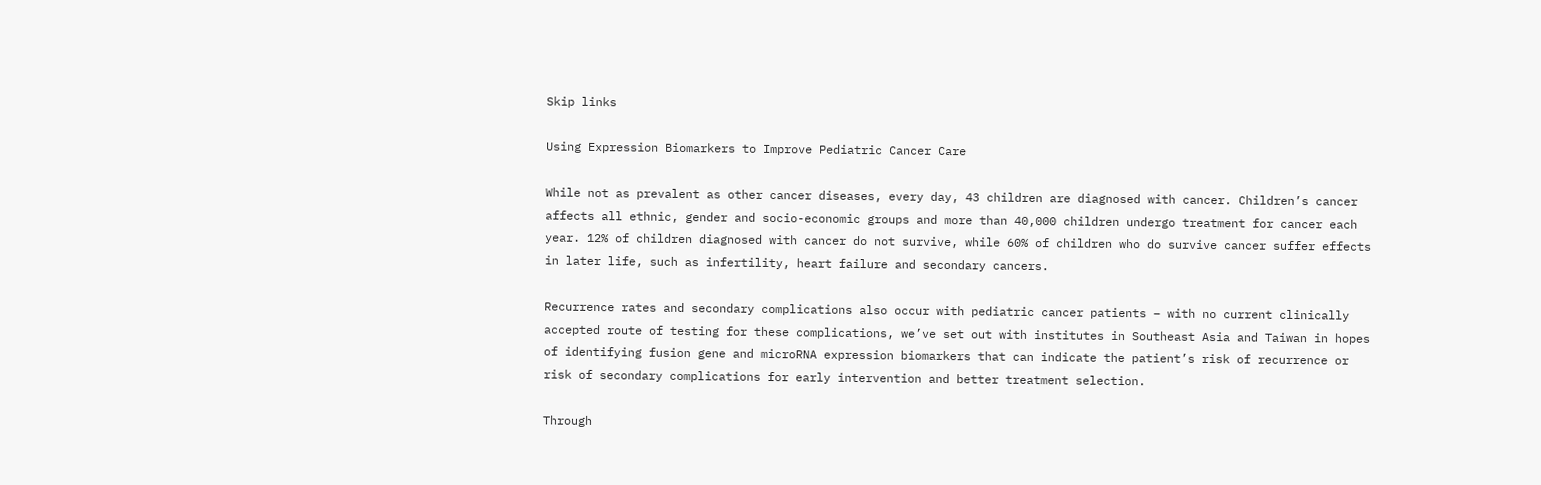Skip links

Using Expression Biomarkers to Improve Pediatric Cancer Care

While not as prevalent as other cancer diseases, every day, 43 children are diagnosed with cancer. Children’s cancer affects all ethnic, gender and socio-economic groups and more than 40,000 children undergo treatment for cancer each year. 12% of children diagnosed with cancer do not survive, while 60% of children who do survive cancer suffer effects in later life, such as infertility, heart failure and secondary cancers.

Recurrence rates and secondary complications also occur with pediatric cancer patients – with no current clinically accepted route of testing for these complications, we’ve set out with institutes in Southeast Asia and Taiwan in hopes of identifying fusion gene and microRNA expression biomarkers that can indicate the patient’s risk of recurrence or risk of secondary complications for early intervention and better treatment selection.

Through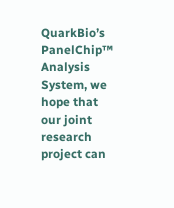QuarkBio’s PanelChip™ Analysis System, we hope that our joint research project can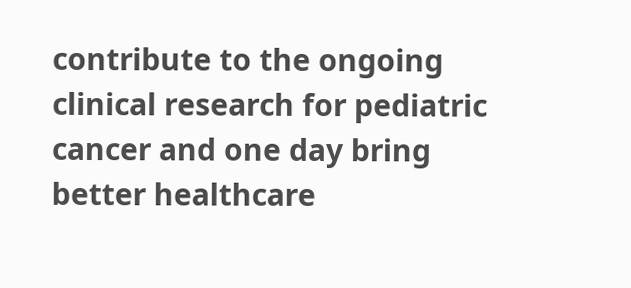contribute to the ongoing clinical research for pediatric cancer and one day bring better healthcare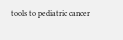tools to pediatric cancer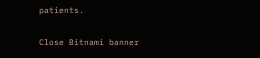patients.

Close Bitnami banner